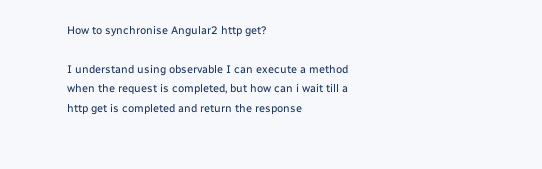How to synchronise Angular2 http get?

I understand using observable I can execute a method when the request is completed, but how can i wait till a http get is completed and return the response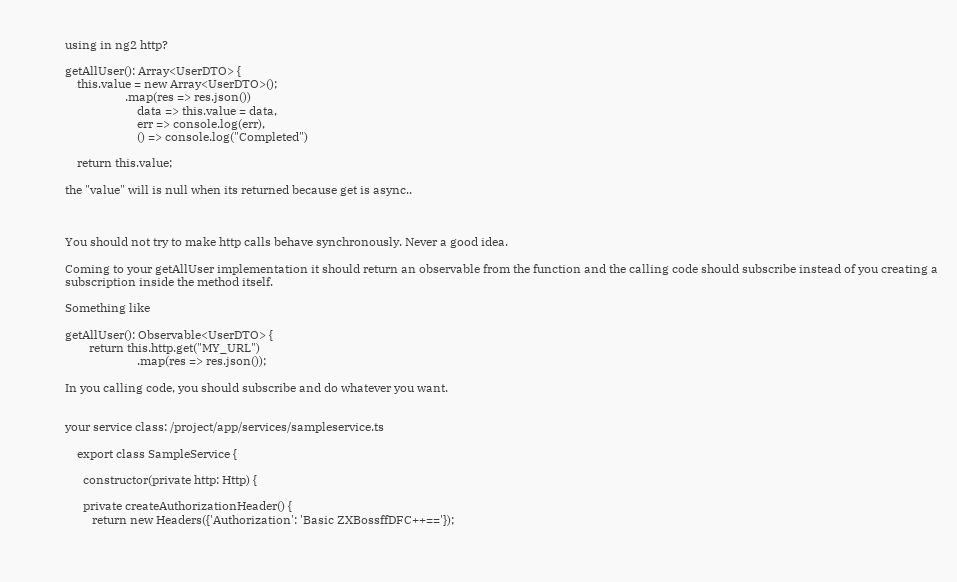using in ng2 http?

getAllUser(): Array<UserDTO> {
    this.value = new Array<UserDTO>();
                    .map(res => res.json())
                        data => this.value = data,
                        err => console.log(err),
                        () => console.log("Completed")

    return this.value;

the "value" will is null when its returned because get is async..



You should not try to make http calls behave synchronously. Never a good idea.

Coming to your getAllUser implementation it should return an observable from the function and the calling code should subscribe instead of you creating a subscription inside the method itself.

Something like

getAllUser(): Observable<UserDTO> {
        return this.http.get("MY_URL")
                        .map(res => res.json());

In you calling code, you should subscribe and do whatever you want.


your service class: /project/app/services/sampleservice.ts

    export class SampleService {

      constructor(private http: Http) {

      private createAuthorizationHeader() {
         return new Headers({'Authorization': 'Basic ZXBossffDFC++=='});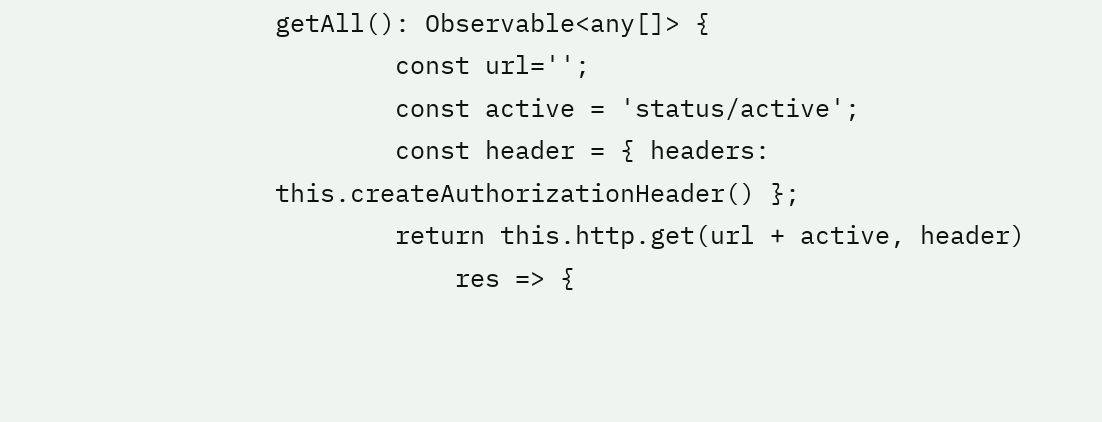getAll(): Observable<any[]> {
        const url='';
        const active = 'status/active';
        const header = { headers: this.createAuthorizationHeader() };
        return this.http.get(url + active, header)
            res => {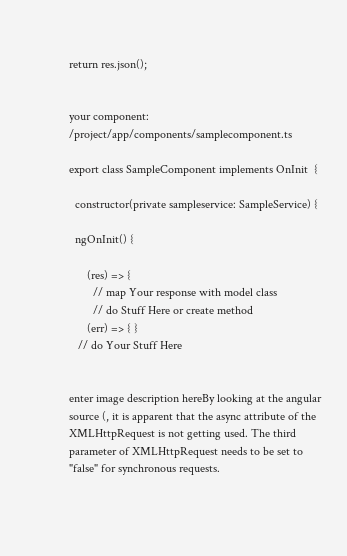return res.json();


your component: /project/app/components/samplecomponent.ts

export class SampleComponent implements OnInit  {

  constructor(private sampleservice: SampleService) {

  ngOnInit() {

      (res) => {
        // map Your response with model class
        // do Stuff Here or create method
      (err) => { }
   // do Your Stuff Here


enter image description hereBy looking at the angular source (, it is apparent that the async attribute of the XMLHttpRequest is not getting used. The third parameter of XMLHttpRequest needs to be set to "false" for synchronous requests.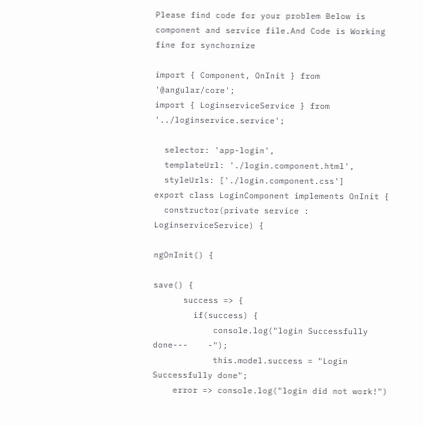Please find code for your problem Below is component and service file.And Code is Working fine for synchornize

import { Component, OnInit } from '@angular/core';
import { LoginserviceService } from '../loginservice.service';

  selector: 'app-login',
  templateUrl: './login.component.html',
  styleUrls: ['./login.component.css']
export class LoginComponent implements OnInit {
  constructor(private service : LoginserviceService) {

ngOnInit() {

save() {
      success => {
        if(success) {
            console.log("login Successfully done---    -");
            this.model.success = "Login Successfully done";
    error => console.log("login did not work!")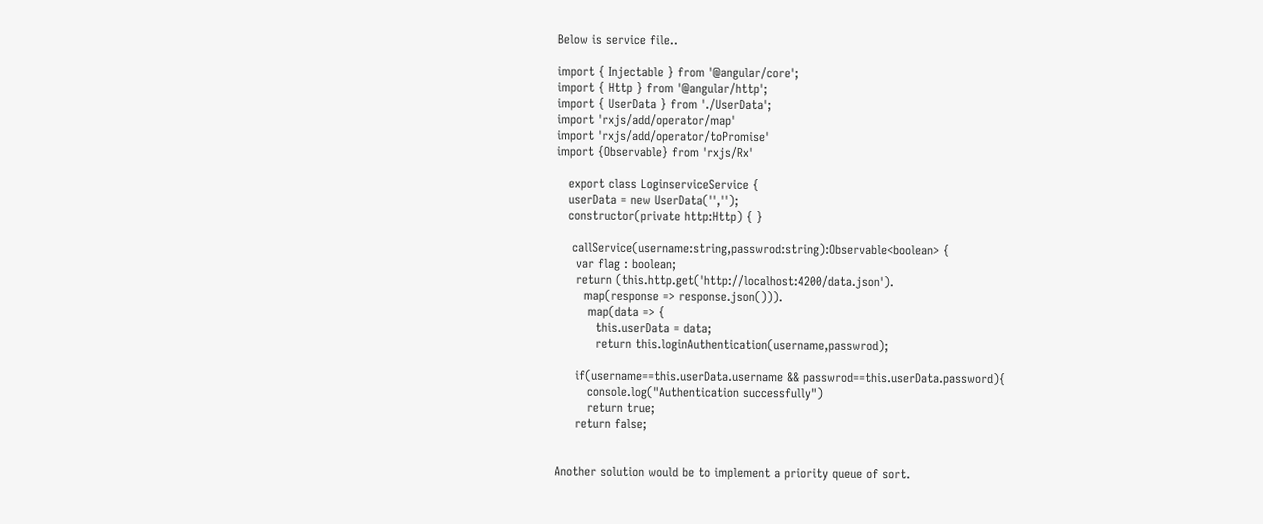Below is service file..

import { Injectable } from '@angular/core';
import { Http } from '@angular/http';
import { UserData } from './UserData';
import 'rxjs/add/operator/map'
import 'rxjs/add/operator/toPromise'
import {Observable} from 'rxjs/Rx'

   export class LoginserviceService {
   userData = new UserData('','');
   constructor(private http:Http) { }

    callService(username:string,passwrod:string):Observable<boolean> {
     var flag : boolean;
     return (this.http.get('http://localhost:4200/data.json').
       map(response => response.json())).
        map(data => {
          this.userData = data;
          return this.loginAuthentication(username,passwrod);

     if(username==this.userData.username && passwrod==this.userData.password){
        console.log("Authentication successfully")
        return true;
     return false;


Another solution would be to implement a priority queue of sort.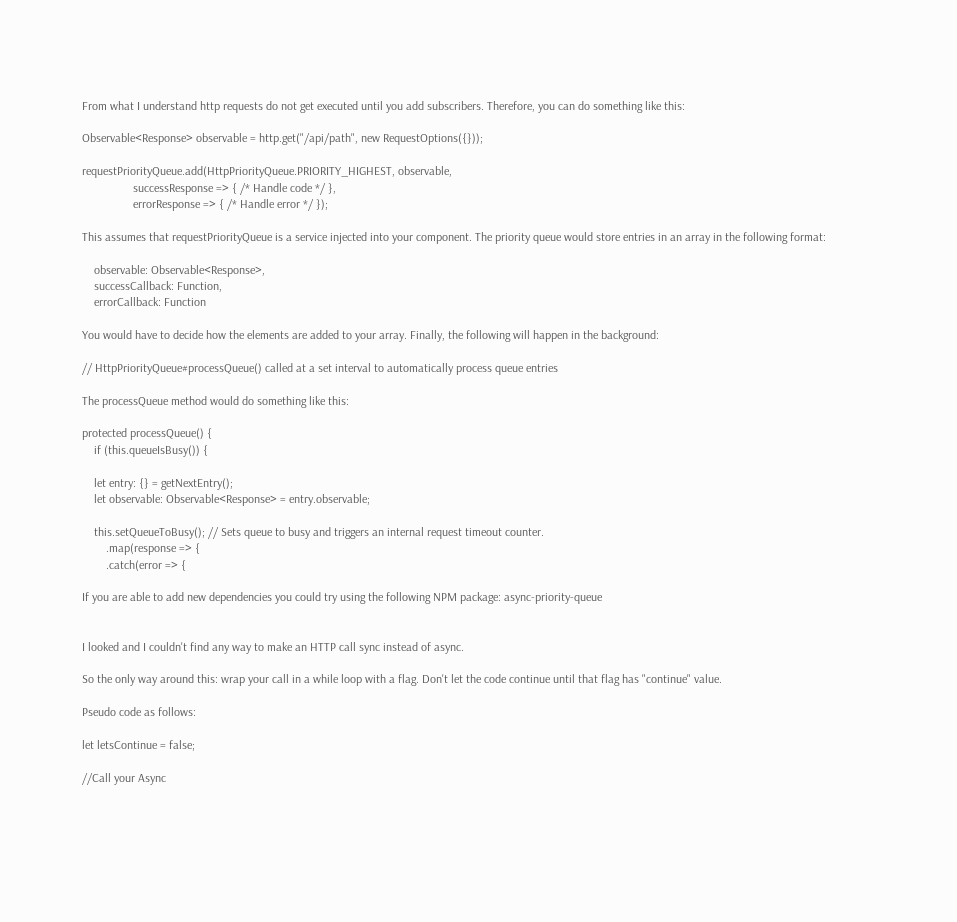From what I understand http requests do not get executed until you add subscribers. Therefore, you can do something like this:

Observable<Response> observable = http.get("/api/path", new RequestOptions({}));

requestPriorityQueue.add(HttpPriorityQueue.PRIORITY_HIGHEST, observable,
                 successResponse => { /* Handle code */ },
                 errorResponse => { /* Handle error */ });

This assumes that requestPriorityQueue is a service injected into your component. The priority queue would store entries in an array in the following format:

    observable: Observable<Response>,
    successCallback: Function,
    errorCallback: Function

You would have to decide how the elements are added to your array. Finally, the following will happen in the background:

// HttpPriorityQueue#processQueue() called at a set interval to automatically process queue entries

The processQueue method would do something like this:

protected processQueue() {
    if (this.queueIsBusy()) {

    let entry: {} = getNextEntry();
    let observable: Observable<Response> = entry.observable;

    this.setQueueToBusy(); // Sets queue to busy and triggers an internal request timeout counter.
        .map(response => {
        .catch(error => {

If you are able to add new dependencies you could try using the following NPM package: async-priority-queue


I looked and I couldn't find any way to make an HTTP call sync instead of async.

So the only way around this: wrap your call in a while loop with a flag. Don't let the code continue until that flag has "continue" value.

Pseudo code as follows:

let letsContinue = false;

//Call your Async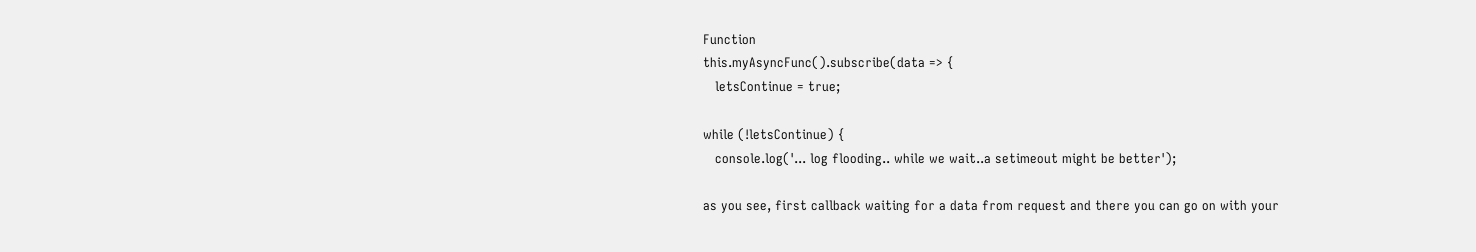Function
this.myAsyncFunc().subscribe(data => {
   letsContinue = true;

while (!letsContinue) {
   console.log('... log flooding.. while we wait..a setimeout might be better');

as you see, first callback waiting for a data from request and there you can go on with your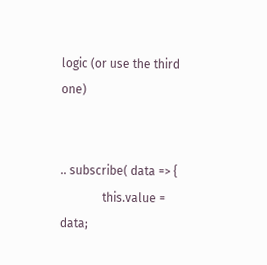logic (or use the third one)


.. subscribe( data => {
              this.value = data;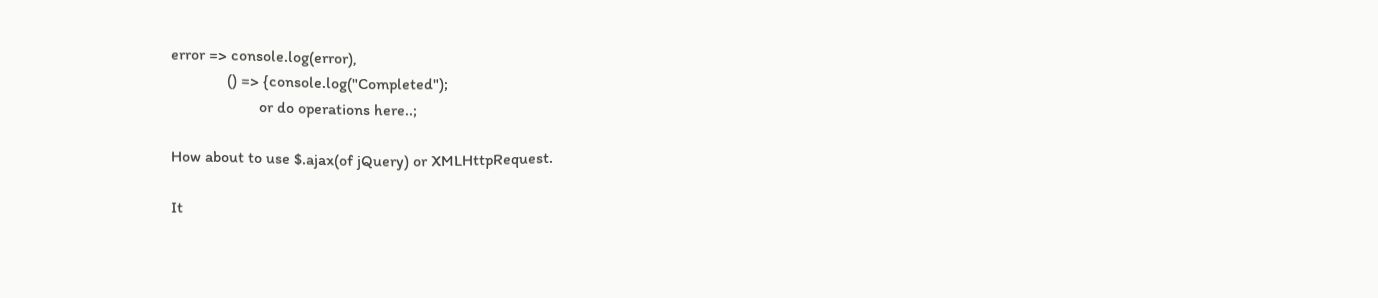error => console.log(error),
              () => {console.log("Completed");
                      or do operations here..;

How about to use $.ajax(of jQuery) or XMLHttpRequest.

It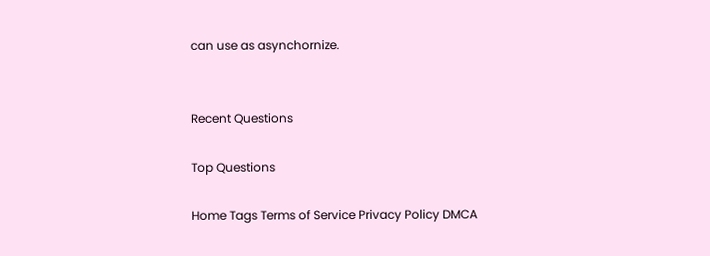can use as asynchornize.


Recent Questions

Top Questions

Home Tags Terms of Service Privacy Policy DMCA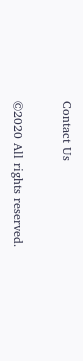Contact Us

©2020 All rights reserved.